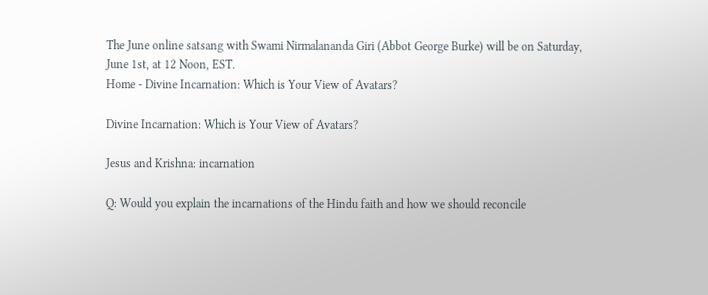The June online satsang with Swami Nirmalananda Giri (Abbot George Burke) will be on Saturday, June 1st, at 12 Noon, EST.
Home - Divine Incarnation: Which is Your View of Avatars?

Divine Incarnation: Which is Your View of Avatars?

Jesus and Krishna: incarnation

Q: Would you explain the incarnations of the Hindu faith and how we should reconcile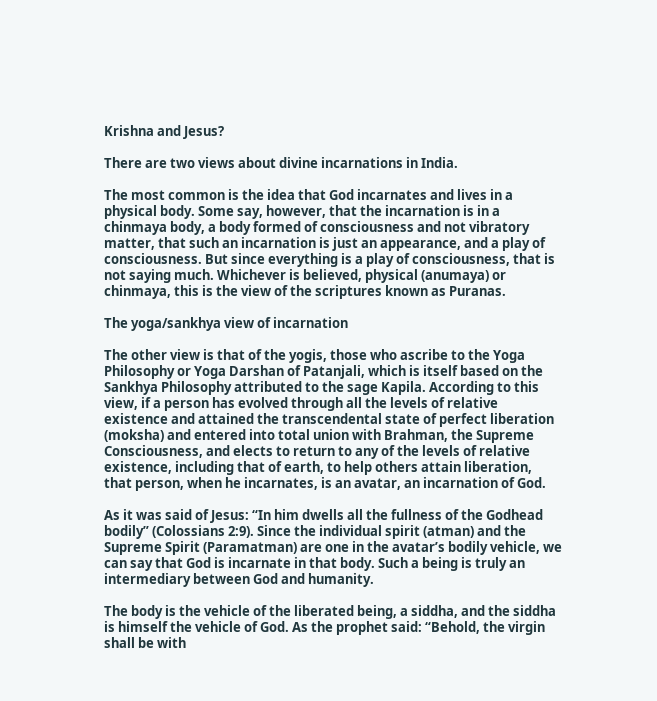Krishna and Jesus?

There are two views about divine incarnations in India.

The most common is the idea that God incarnates and lives in a physical body. Some say, however, that the incarnation is in a chinmaya body, a body formed of consciousness and not vibratory matter, that such an incarnation is just an appearance, and a play of consciousness. But since everything is a play of consciousness, that is not saying much. Whichever is believed, physical (anumaya) or chinmaya, this is the view of the scriptures known as Puranas.

The yoga/sankhya view of incarnation

The other view is that of the yogis, those who ascribe to the Yoga Philosophy or Yoga Darshan of Patanjali, which is itself based on the Sankhya Philosophy attributed to the sage Kapila. According to this view, if a person has evolved through all the levels of relative existence and attained the transcendental state of perfect liberation (moksha) and entered into total union with Brahman, the Supreme Consciousness, and elects to return to any of the levels of relative existence, including that of earth, to help others attain liberation, that person, when he incarnates, is an avatar, an incarnation of God.

As it was said of Jesus: “In him dwells all the fullness of the Godhead bodily” (Colossians 2:9). Since the individual spirit (atman) and the Supreme Spirit (Paramatman) are one in the avatar’s bodily vehicle, we can say that God is incarnate in that body. Such a being is truly an intermediary between God and humanity.

The body is the vehicle of the liberated being, a siddha, and the siddha is himself the vehicle of God. As the prophet said: “Behold, the virgin shall be with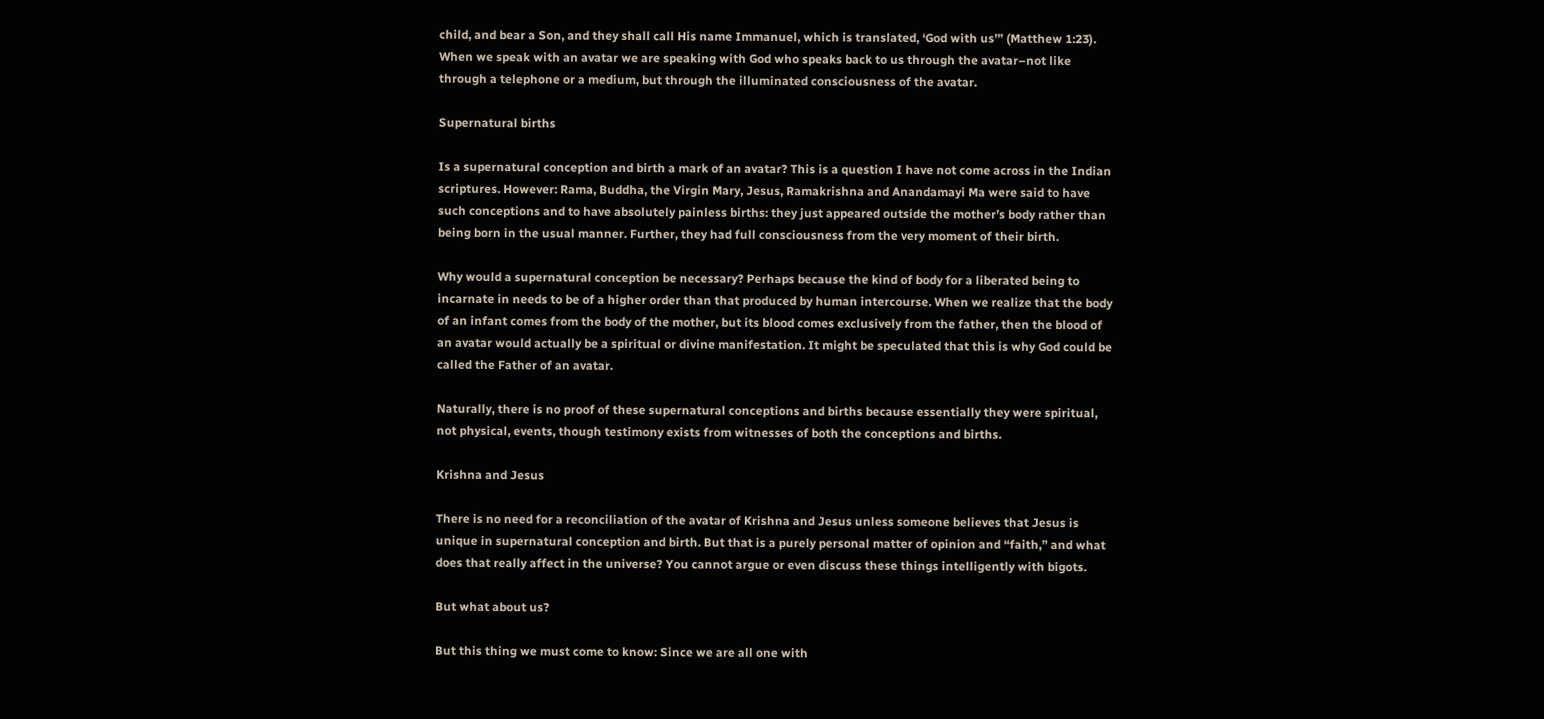child, and bear a Son, and they shall call His name Immanuel, which is translated, ‘God with us’” (Matthew 1:23). When we speak with an avatar we are speaking with God who speaks back to us through the avatar–not like through a telephone or a medium, but through the illuminated consciousness of the avatar.

Supernatural births

Is a supernatural conception and birth a mark of an avatar? This is a question I have not come across in the Indian scriptures. However: Rama, Buddha, the Virgin Mary, Jesus, Ramakrishna and Anandamayi Ma were said to have such conceptions and to have absolutely painless births: they just appeared outside the mother’s body rather than being born in the usual manner. Further, they had full consciousness from the very moment of their birth.

Why would a supernatural conception be necessary? Perhaps because the kind of body for a liberated being to incarnate in needs to be of a higher order than that produced by human intercourse. When we realize that the body of an infant comes from the body of the mother, but its blood comes exclusively from the father, then the blood of an avatar would actually be a spiritual or divine manifestation. It might be speculated that this is why God could be called the Father of an avatar.

Naturally, there is no proof of these supernatural conceptions and births because essentially they were spiritual, not physical, events, though testimony exists from witnesses of both the conceptions and births.

Krishna and Jesus

There is no need for a reconciliation of the avatar of Krishna and Jesus unless someone believes that Jesus is unique in supernatural conception and birth. But that is a purely personal matter of opinion and “faith,” and what does that really affect in the universe? You cannot argue or even discuss these things intelligently with bigots.

But what about us?

But this thing we must come to know: Since we are all one with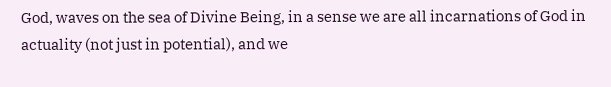God, waves on the sea of Divine Being, in a sense we are all incarnations of God in actuality (not just in potential), and we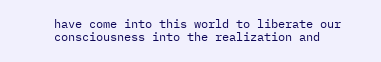have come into this world to liberate our consciousness into the realization and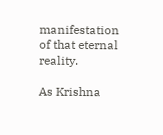manifestation of that eternal reality.

As Krishna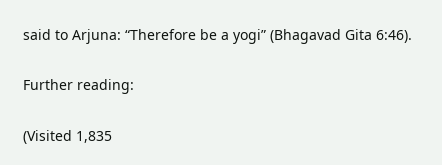said to Arjuna: “Therefore be a yogi” (Bhagavad Gita 6:46).

Further reading:

(Visited 1,835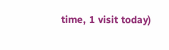time, 1 visit today)